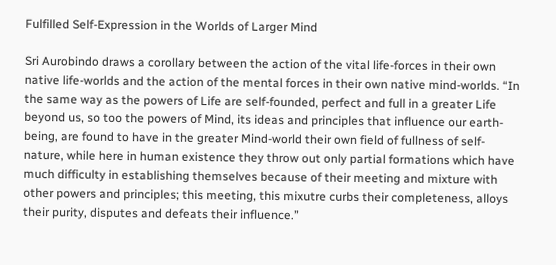Fulfilled Self-Expression in the Worlds of Larger Mind

Sri Aurobindo draws a corollary between the action of the vital life-forces in their own native life-worlds and the action of the mental forces in their own native mind-worlds. “In the same way as the powers of Life are self-founded, perfect and full in a greater Life beyond us, so too the powers of Mind, its ideas and principles that influence our earth-being, are found to have in the greater Mind-world their own field of fullness of self-nature, while here in human existence they throw out only partial formations which have much difficulty in establishing themselves because of their meeting and mixture with other powers and principles; this meeting, this mixutre curbs their completeness, alloys their purity, disputes and defeats their influence.”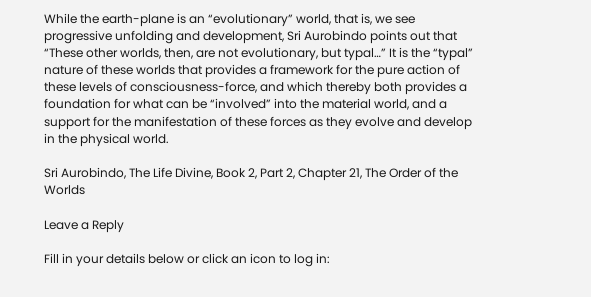While the earth-plane is an “evolutionary” world, that is, we see progressive unfolding and development, Sri Aurobindo points out that “These other worlds, then, are not evolutionary, but typal…” It is the “typal” nature of these worlds that provides a framework for the pure action of these levels of consciousness-force, and which thereby both provides a foundation for what can be “involved” into the material world, and a support for the manifestation of these forces as they evolve and develop in the physical world.

Sri Aurobindo, The Life Divine, Book 2, Part 2, Chapter 21, The Order of the Worlds

Leave a Reply

Fill in your details below or click an icon to log in: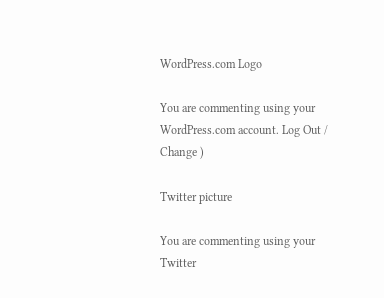WordPress.com Logo

You are commenting using your WordPress.com account. Log Out /  Change )

Twitter picture

You are commenting using your Twitter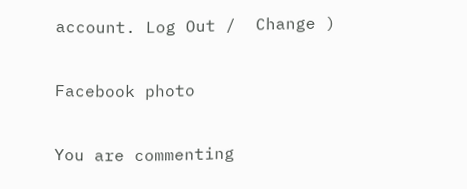account. Log Out /  Change )

Facebook photo

You are commenting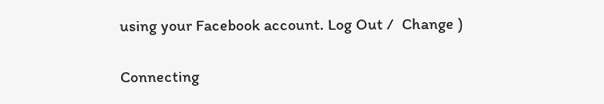using your Facebook account. Log Out /  Change )

Connecting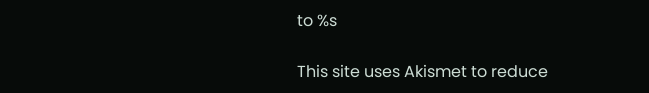to %s

This site uses Akismet to reduce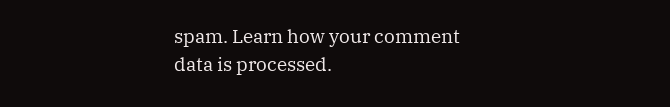spam. Learn how your comment data is processed.